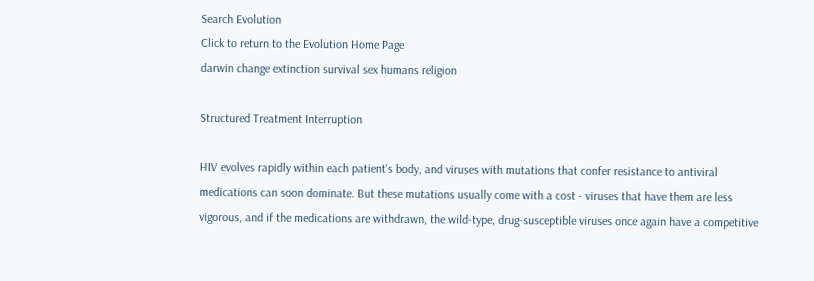Search Evolution
Click to return to the Evolution Home Page
darwin change extinction survival sex humans religion

Structured Treatment Interruption

HIV evolves rapidly within each patient's body, and viruses with mutations that confer resistance to antiviral medications can soon dominate. But these mutations usually come with a cost - viruses that have them are less vigorous, and if the medications are withdrawn, the wild-type, drug-susceptible viruses once again have a competitive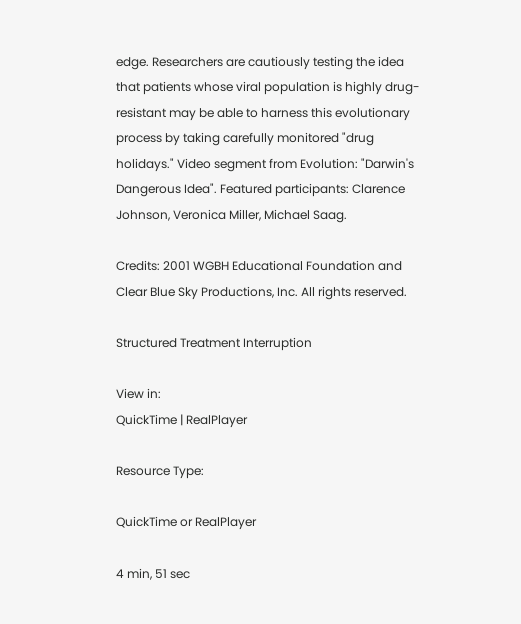edge. Researchers are cautiously testing the idea that patients whose viral population is highly drug-resistant may be able to harness this evolutionary process by taking carefully monitored "drug holidays." Video segment from Evolution: "Darwin's Dangerous Idea". Featured participants: Clarence Johnson, Veronica Miller, Michael Saag.

Credits: 2001 WGBH Educational Foundation and Clear Blue Sky Productions, Inc. All rights reserved.

Structured Treatment Interruption

View in:
QuickTime | RealPlayer

Resource Type:

QuickTime or RealPlayer

4 min, 51 sec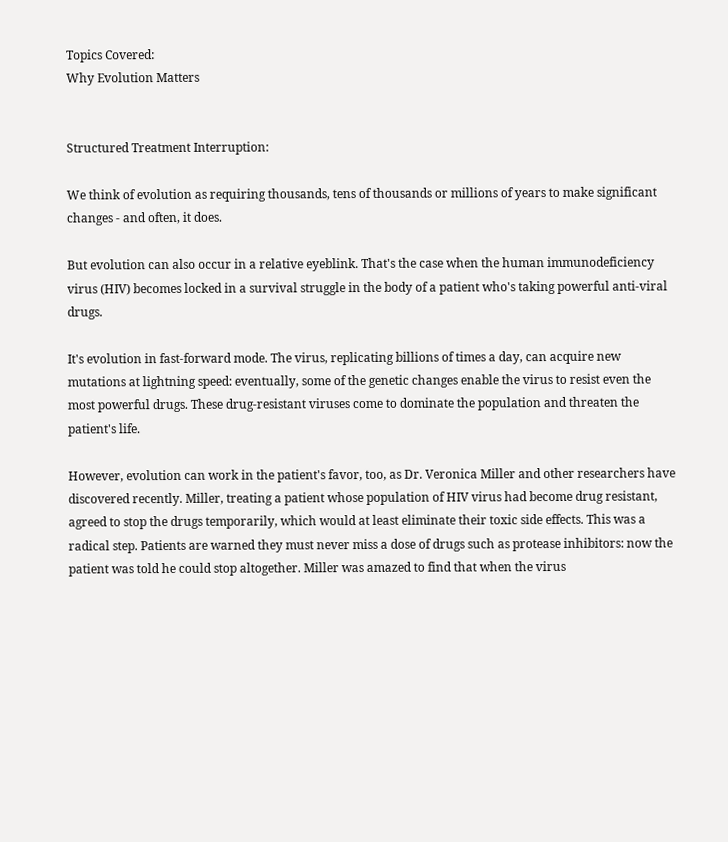Topics Covered:
Why Evolution Matters


Structured Treatment Interruption:

We think of evolution as requiring thousands, tens of thousands or millions of years to make significant changes - and often, it does.

But evolution can also occur in a relative eyeblink. That's the case when the human immunodeficiency virus (HIV) becomes locked in a survival struggle in the body of a patient who's taking powerful anti-viral drugs.

It's evolution in fast-forward mode. The virus, replicating billions of times a day, can acquire new mutations at lightning speed: eventually, some of the genetic changes enable the virus to resist even the most powerful drugs. These drug-resistant viruses come to dominate the population and threaten the patient's life.

However, evolution can work in the patient's favor, too, as Dr. Veronica Miller and other researchers have discovered recently. Miller, treating a patient whose population of HIV virus had become drug resistant, agreed to stop the drugs temporarily, which would at least eliminate their toxic side effects. This was a radical step. Patients are warned they must never miss a dose of drugs such as protease inhibitors: now the patient was told he could stop altogether. Miller was amazed to find that when the virus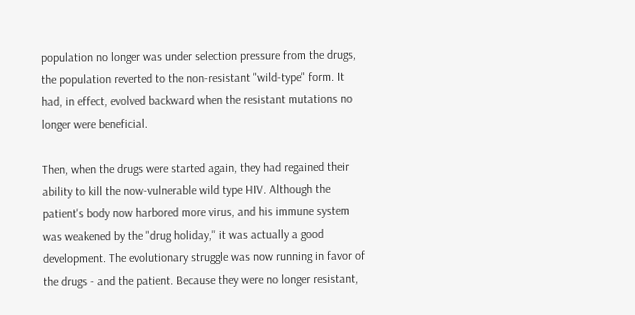population no longer was under selection pressure from the drugs, the population reverted to the non-resistant "wild-type" form. It had, in effect, evolved backward when the resistant mutations no longer were beneficial.

Then, when the drugs were started again, they had regained their ability to kill the now-vulnerable wild type HIV. Although the patient's body now harbored more virus, and his immune system was weakened by the "drug holiday,'' it was actually a good development. The evolutionary struggle was now running in favor of the drugs - and the patient. Because they were no longer resistant,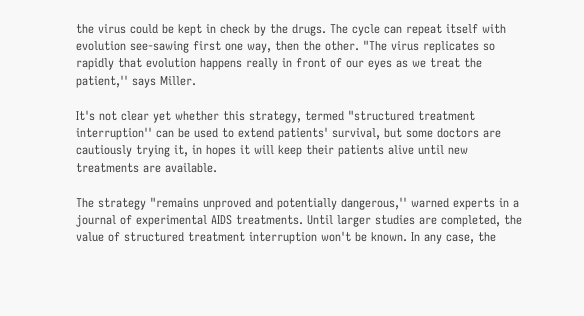the virus could be kept in check by the drugs. The cycle can repeat itself with evolution see-sawing first one way, then the other. "The virus replicates so rapidly that evolution happens really in front of our eyes as we treat the patient,'' says Miller.

It's not clear yet whether this strategy, termed "structured treatment interruption'' can be used to extend patients' survival, but some doctors are cautiously trying it, in hopes it will keep their patients alive until new treatments are available.

The strategy "remains unproved and potentially dangerous,'' warned experts in a journal of experimental AIDS treatments. Until larger studies are completed, the value of structured treatment interruption won't be known. In any case, the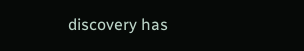discovery has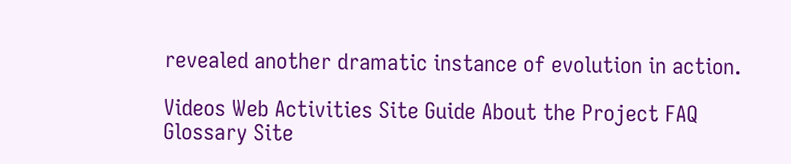revealed another dramatic instance of evolution in action.

Videos Web Activities Site Guide About the Project FAQ Glossary Site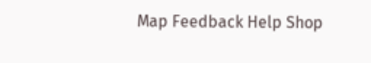Map Feedback Help Shop